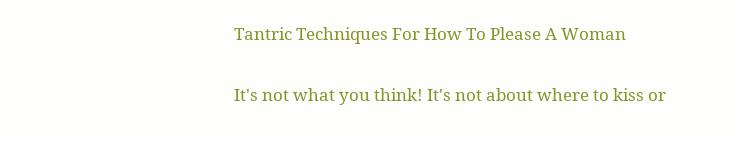Tantric Techniques For How To Please A Woman

It's not what you think! It's not about where to kiss or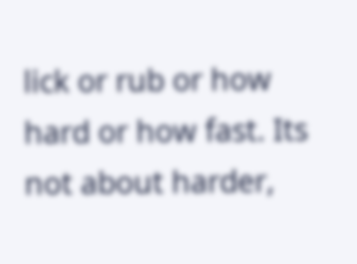lick or rub or how hard or how fast. Its not about harder,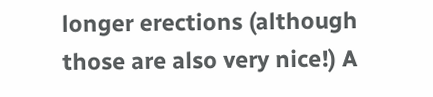longer erections (although those are also very nice!) A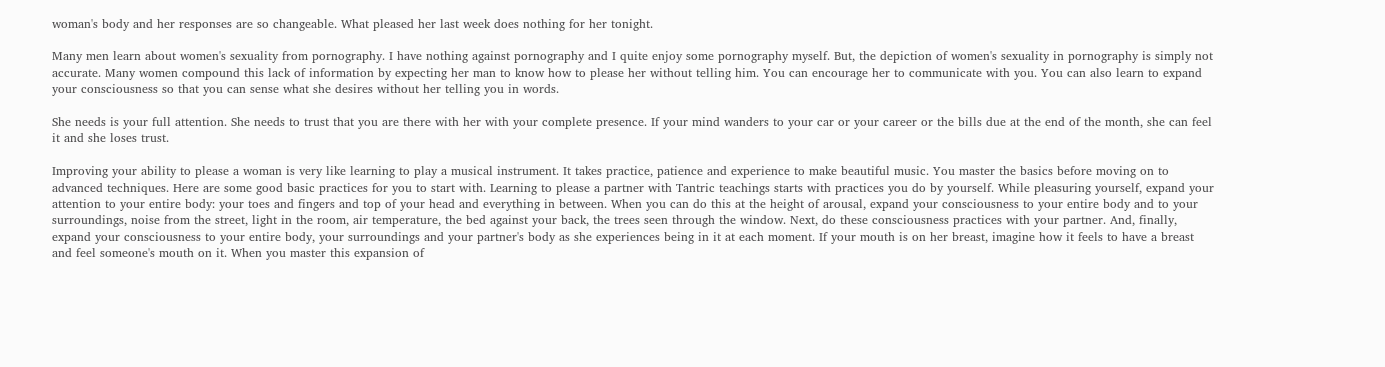woman's body and her responses are so changeable. What pleased her last week does nothing for her tonight.

Many men learn about women's sexuality from pornography. I have nothing against pornography and I quite enjoy some pornography myself. But, the depiction of women's sexuality in pornography is simply not accurate. Many women compound this lack of information by expecting her man to know how to please her without telling him. You can encourage her to communicate with you. You can also learn to expand your consciousness so that you can sense what she desires without her telling you in words.

She needs is your full attention. She needs to trust that you are there with her with your complete presence. If your mind wanders to your car or your career or the bills due at the end of the month, she can feel it and she loses trust.

Improving your ability to please a woman is very like learning to play a musical instrument. It takes practice, patience and experience to make beautiful music. You master the basics before moving on to advanced techniques. Here are some good basic practices for you to start with. Learning to please a partner with Tantric teachings starts with practices you do by yourself. While pleasuring yourself, expand your attention to your entire body: your toes and fingers and top of your head and everything in between. When you can do this at the height of arousal, expand your consciousness to your entire body and to your surroundings, noise from the street, light in the room, air temperature, the bed against your back, the trees seen through the window. Next, do these consciousness practices with your partner. And, finally, expand your consciousness to your entire body, your surroundings and your partner's body as she experiences being in it at each moment. If your mouth is on her breast, imagine how it feels to have a breast and feel someone's mouth on it. When you master this expansion of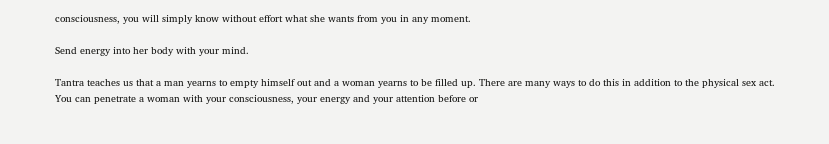consciousness, you will simply know without effort what she wants from you in any moment.

Send energy into her body with your mind.

Tantra teaches us that a man yearns to empty himself out and a woman yearns to be filled up. There are many ways to do this in addition to the physical sex act. You can penetrate a woman with your consciousness, your energy and your attention before or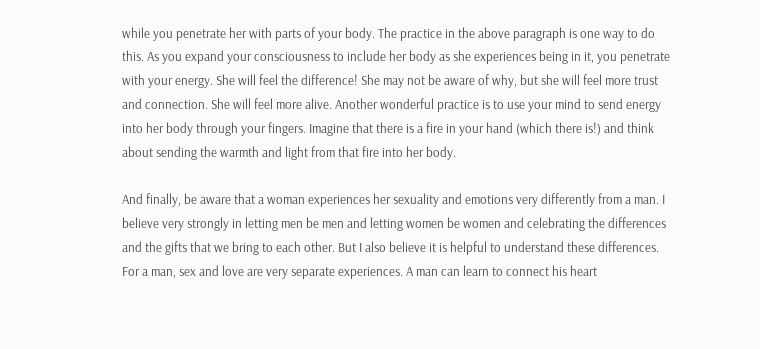while you penetrate her with parts of your body. The practice in the above paragraph is one way to do this. As you expand your consciousness to include her body as she experiences being in it, you penetrate with your energy. She will feel the difference! She may not be aware of why, but she will feel more trust and connection. She will feel more alive. Another wonderful practice is to use your mind to send energy into her body through your fingers. Imagine that there is a fire in your hand (which there is!) and think about sending the warmth and light from that fire into her body.

And finally, be aware that a woman experiences her sexuality and emotions very differently from a man. I believe very strongly in letting men be men and letting women be women and celebrating the differences and the gifts that we bring to each other. But I also believe it is helpful to understand these differences. For a man, sex and love are very separate experiences. A man can learn to connect his heart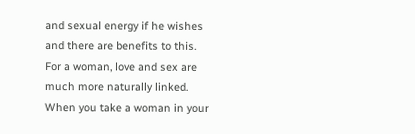and sexual energy if he wishes and there are benefits to this. For a woman, love and sex are much more naturally linked. When you take a woman in your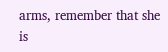arms, remember that she is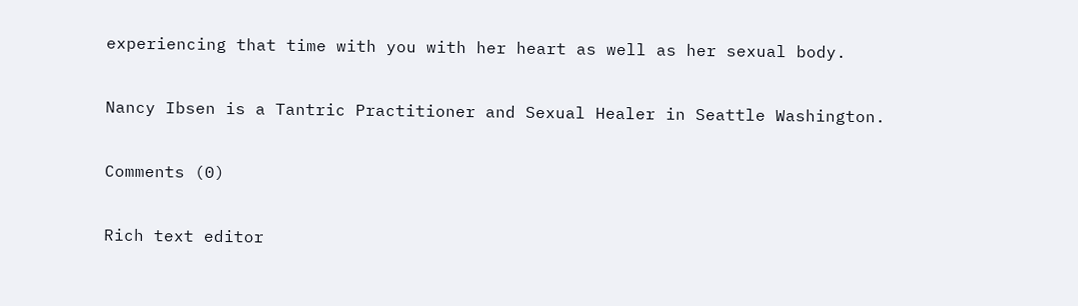experiencing that time with you with her heart as well as her sexual body.

Nancy Ibsen is a Tantric Practitioner and Sexual Healer in Seattle Washington.

Comments (0)

Rich text editor